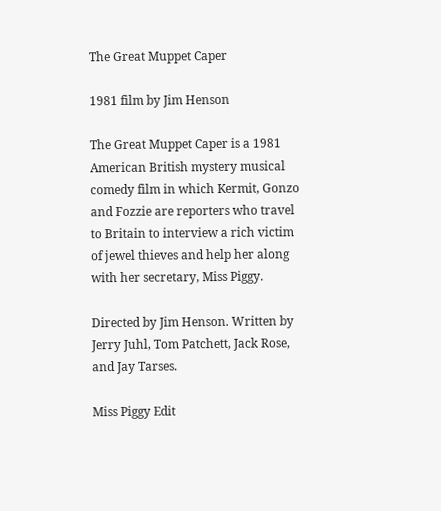The Great Muppet Caper

1981 film by Jim Henson

The Great Muppet Caper is a 1981 American British mystery musical comedy film in which Kermit, Gonzo and Fozzie are reporters who travel to Britain to interview a rich victim of jewel thieves and help her along with her secretary, Miss Piggy.

Directed by Jim Henson. Written by Jerry Juhl, Tom Patchett, Jack Rose, and Jay Tarses.

Miss Piggy Edit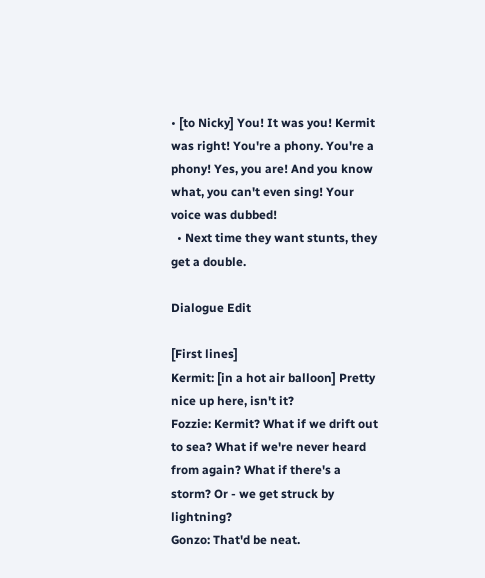• [to Nicky] You! It was you! Kermit was right! You're a phony. You're a phony! Yes, you are! And you know what, you can't even sing! Your voice was dubbed!
  • Next time they want stunts, they get a double.

Dialogue Edit

[First lines]
Kermit: [in a hot air balloon] Pretty nice up here, isn't it?
Fozzie: Kermit? What if we drift out to sea? What if we're never heard from again? What if there's a storm? Or - we get struck by lightning?
Gonzo: That'd be neat.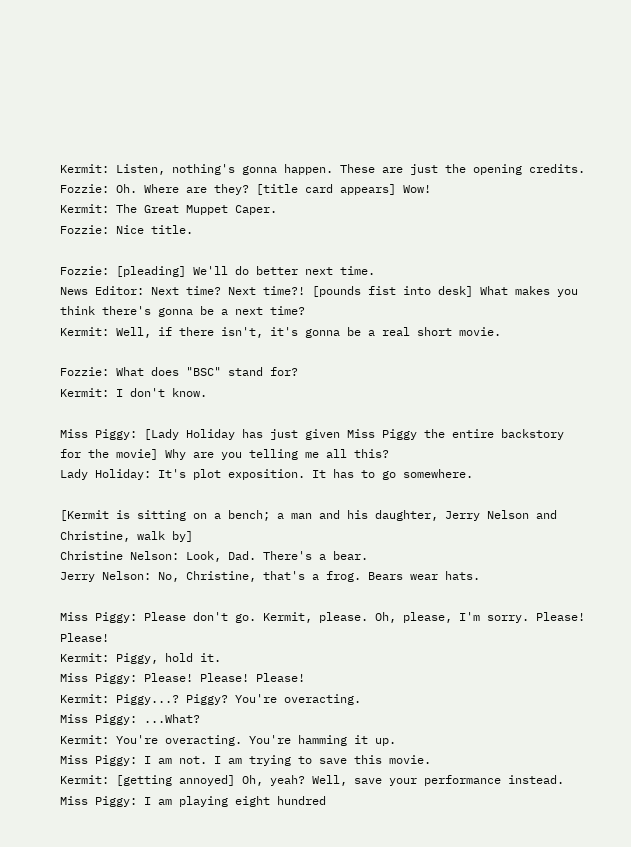Kermit: Listen, nothing's gonna happen. These are just the opening credits.
Fozzie: Oh. Where are they? [title card appears] Wow!
Kermit: The Great Muppet Caper.
Fozzie: Nice title.

Fozzie: [pleading] We'll do better next time.
News Editor: Next time? Next time?! [pounds fist into desk] What makes you think there's gonna be a next time?
Kermit: Well, if there isn't, it's gonna be a real short movie.

Fozzie: What does "BSC" stand for?
Kermit: I don't know.

Miss Piggy: [Lady Holiday has just given Miss Piggy the entire backstory for the movie] Why are you telling me all this?
Lady Holiday: It's plot exposition. It has to go somewhere.

[Kermit is sitting on a bench; a man and his daughter, Jerry Nelson and Christine, walk by]
Christine Nelson: Look, Dad. There's a bear.
Jerry Nelson: No, Christine, that's a frog. Bears wear hats.

Miss Piggy: Please don't go. Kermit, please. Oh, please, I'm sorry. Please! Please!
Kermit: Piggy, hold it.
Miss Piggy: Please! Please! Please!
Kermit: Piggy...? Piggy? You're overacting.
Miss Piggy: ...What?
Kermit: You're overacting. You're hamming it up.
Miss Piggy: I am not. I am trying to save this movie.
Kermit: [getting annoyed] Oh, yeah? Well, save your performance instead.
Miss Piggy: I am playing eight hundred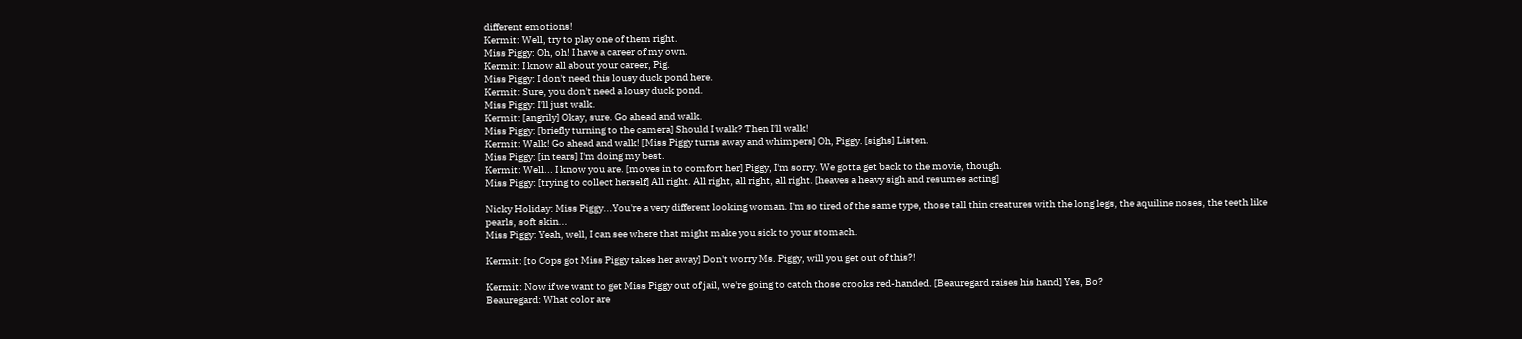different emotions!
Kermit: Well, try to play one of them right.
Miss Piggy: Oh, oh! I have a career of my own.
Kermit: I know all about your career, Pig.
Miss Piggy: I don't need this lousy duck pond here.
Kermit: Sure, you don't need a lousy duck pond.
Miss Piggy: I'll just walk.
Kermit: [angrily] Okay, sure. Go ahead and walk.
Miss Piggy: [briefly turning to the camera] Should I walk? Then I'll walk!
Kermit: Walk! Go ahead and walk! [Miss Piggy turns away and whimpers] Oh, Piggy. [sighs] Listen.
Miss Piggy: [in tears] I'm doing my best.
Kermit: Well... I know you are. [moves in to comfort her] Piggy, I'm sorry. We gotta get back to the movie, though.
Miss Piggy: [trying to collect herself] All right. All right, all right, all right. [heaves a heavy sigh and resumes acting]

Nicky Holiday: Miss Piggy...You're a very different looking woman. I'm so tired of the same type, those tall thin creatures with the long legs, the aquiline noses, the teeth like pearls, soft skin...
Miss Piggy: Yeah, well, I can see where that might make you sick to your stomach.

Kermit: [to Cops got Miss Piggy takes her away] Don't worry Ms. Piggy, will you get out of this?!

Kermit: Now if we want to get Miss Piggy out of jail, we're going to catch those crooks red-handed. [Beauregard raises his hand] Yes, Bo?
Beauregard: What color are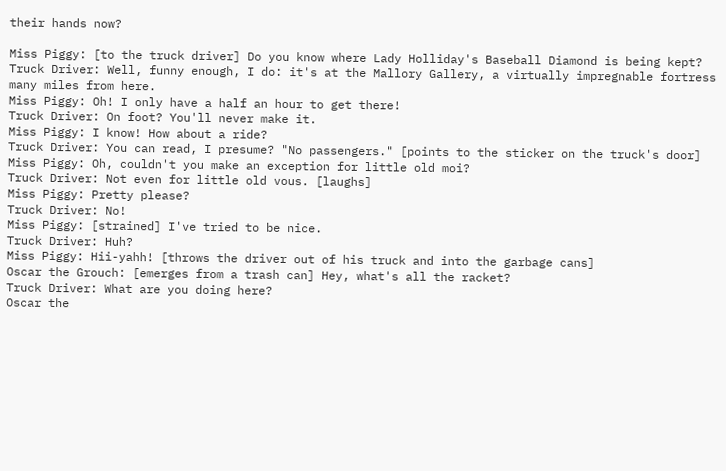their hands now?

Miss Piggy: [to the truck driver] Do you know where Lady Holliday's Baseball Diamond is being kept?
Truck Driver: Well, funny enough, I do: it's at the Mallory Gallery, a virtually impregnable fortress many miles from here.
Miss Piggy: Oh! I only have a half an hour to get there!
Truck Driver: On foot? You'll never make it.
Miss Piggy: I know! How about a ride?
Truck Driver: You can read, I presume? "No passengers." [points to the sticker on the truck's door]
Miss Piggy: Oh, couldn't you make an exception for little old moi?
Truck Driver: Not even for little old vous. [laughs]
Miss Piggy: Pretty please?
Truck Driver: No!
Miss Piggy: [strained] I've tried to be nice.
Truck Driver: Huh?
Miss Piggy: Hii-yahh! [throws the driver out of his truck and into the garbage cans]
Oscar the Grouch: [emerges from a trash can] Hey, what's all the racket?
Truck Driver: What are you doing here?
Oscar the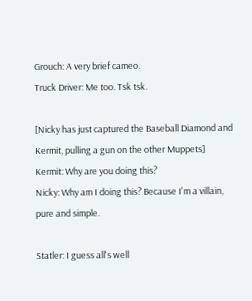Grouch: A very brief cameo.
Truck Driver: Me too. Tsk tsk.

[Nicky has just captured the Baseball Diamond and Kermit, pulling a gun on the other Muppets]
Kermit: Why are you doing this?
Nicky: Why am I doing this? Because I'm a villain, pure and simple.

Statler: I guess all's well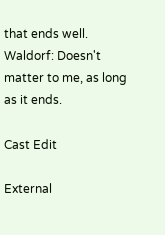that ends well.
Waldorf: Doesn't matter to me, as long as it ends.

Cast Edit

External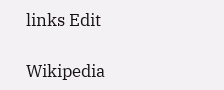links Edit

Wikipedia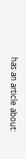has an article about: